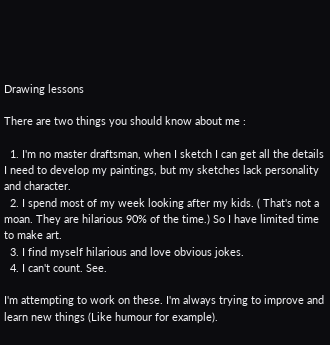Drawing lessons

There are two things you should know about me :

  1. I'm no master draftsman, when I sketch I can get all the details I need to develop my paintings, but my sketches lack personality and character.
  2. I spend most of my week looking after my kids. ( That's not a moan. They are hilarious 90% of the time.) So I have limited time to make art.
  3. I find myself hilarious and love obvious jokes.
  4. I can't count. See.

I'm attempting to work on these. I'm always trying to improve and learn new things (Like humour for example).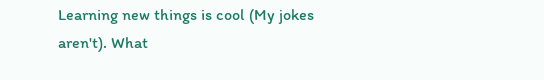Learning new things is cool (My jokes aren't). What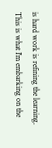is hard work is refining the learning. This is what I'm embarking on the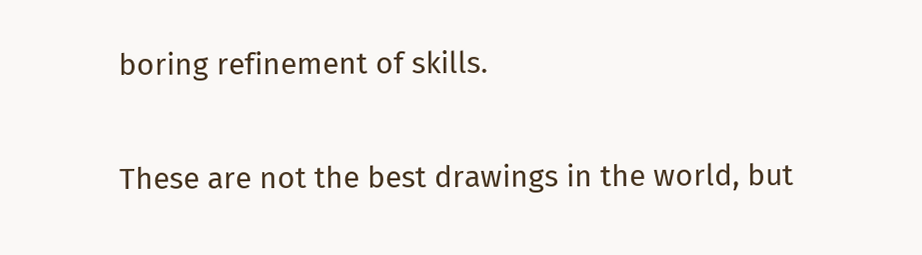boring refinement of skills.

These are not the best drawings in the world, but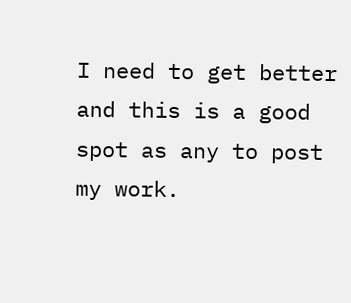I need to get better and this is a good spot as any to post my work.